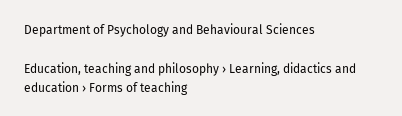Department of Psychology and Behavioural Sciences

Education, teaching and philosophy › Learning, didactics and education › Forms of teaching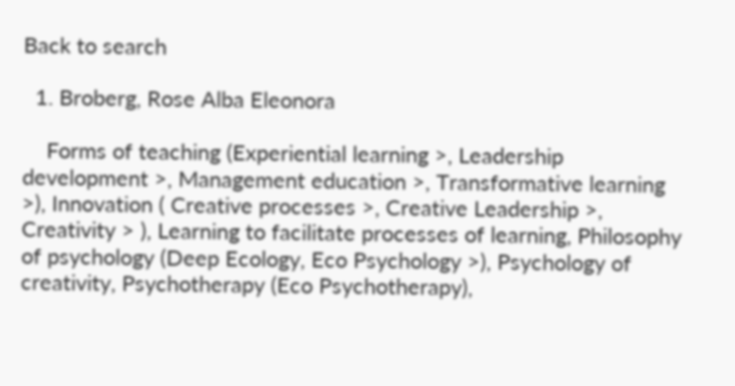Back to search

  1. Broberg, Rose Alba Eleonora

    Forms of teaching (Experiential learning >, Leadership development >, Management education >, Transformative learning >), Innovation ( Creative processes >, Creative Leadership >, Creativity > ), Learning to facilitate processes of learning, Philosophy of psychology (Deep Ecology, Eco Psychology >), Psychology of creativity, Psychotherapy (Eco Psychotherapy),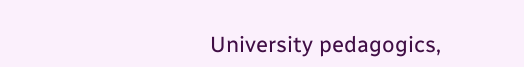University pedagogics,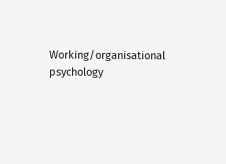Working/organisational psychology